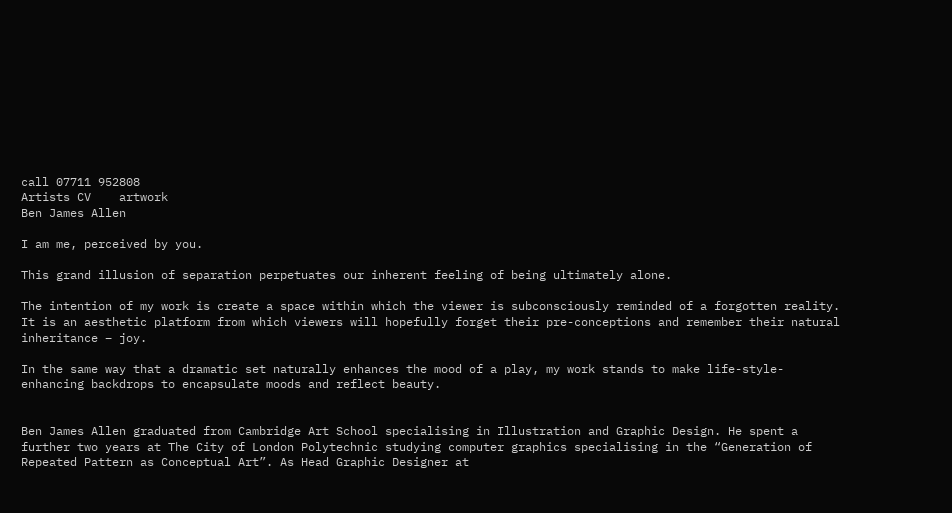call 07711 952808
Artists CV    artwork
Ben James Allen

I am me, perceived by you.

This grand illusion of separation perpetuates our inherent feeling of being ultimately alone.

The intention of my work is create a space within which the viewer is subconsciously reminded of a forgotten reality. It is an aesthetic platform from which viewers will hopefully forget their pre-conceptions and remember their natural inheritance – joy.

In the same way that a dramatic set naturally enhances the mood of a play, my work stands to make life-style-enhancing backdrops to encapsulate moods and reflect beauty.


Ben James Allen graduated from Cambridge Art School specialising in Illustration and Graphic Design. He spent a further two years at The City of London Polytechnic studying computer graphics specialising in the “Generation of Repeated Pattern as Conceptual Art”. As Head Graphic Designer at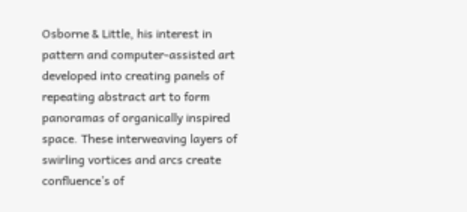Osborne & Little, his interest in pattern and computer-assisted art developed into creating panels of repeating abstract art to form panoramas of organically inspired space. These interweaving layers of swirling vortices and arcs create confluence’s of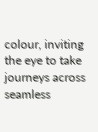colour, inviting the eye to take journeys across seamless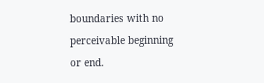boundaries with no perceivable beginning or end.